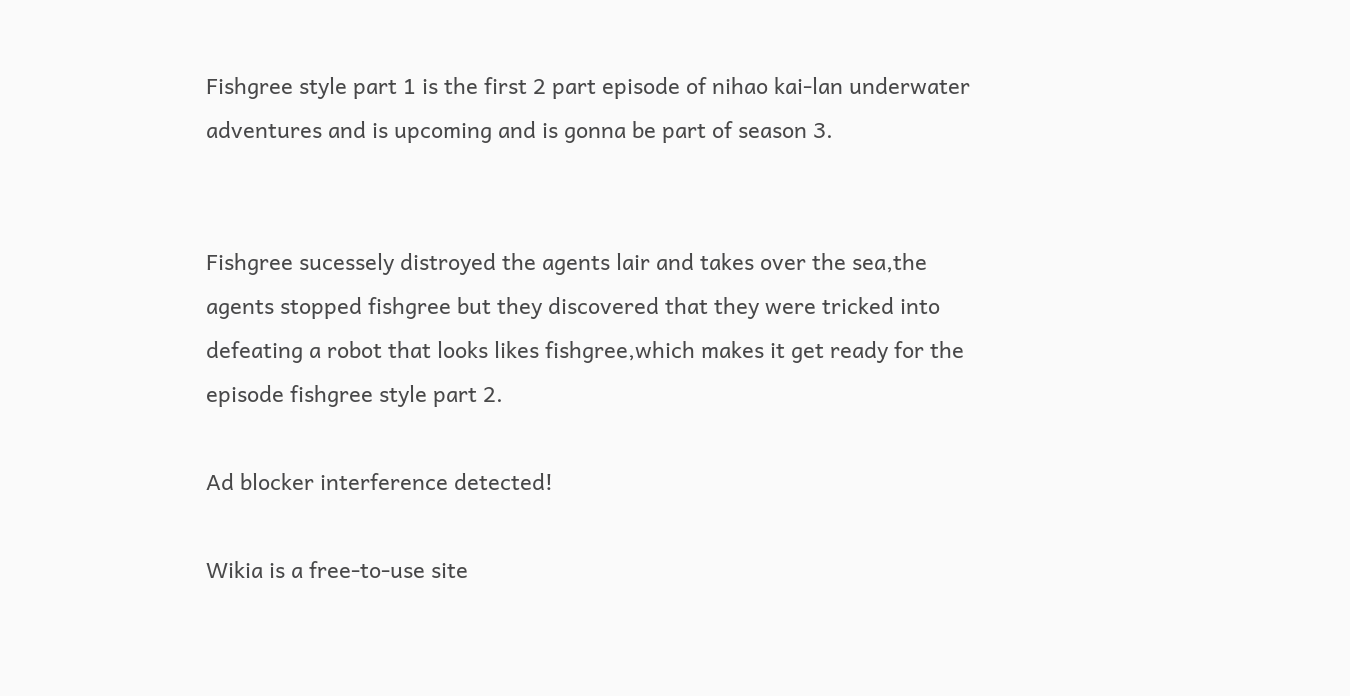Fishgree style part 1 is the first 2 part episode of nihao kai-lan underwater adventures and is upcoming and is gonna be part of season 3.


Fishgree sucessely distroyed the agents lair and takes over the sea,the agents stopped fishgree but they discovered that they were tricked into defeating a robot that looks likes fishgree,which makes it get ready for the episode fishgree style part 2.

Ad blocker interference detected!

Wikia is a free-to-use site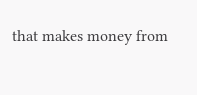that makes money from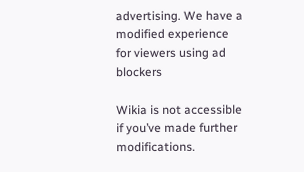advertising. We have a modified experience for viewers using ad blockers

Wikia is not accessible if you’ve made further modifications.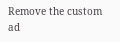Remove the custom ad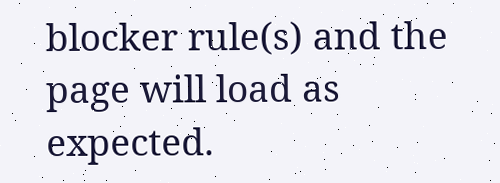blocker rule(s) and the page will load as expected.